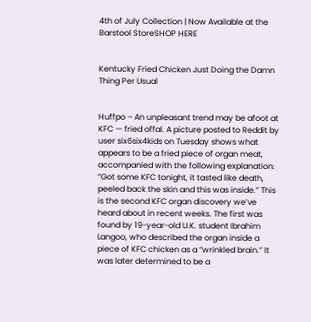4th of July Collection | Now Available at the Barstool StoreSHOP HERE


Kentucky Fried Chicken Just Doing the Damn Thing Per Usual


Huffpo – An unpleasant trend may be afoot at KFC — fried offal. A picture posted to Reddit by user six6six4kids on Tuesday shows what appears to be a fried piece of organ meat, accompanied with the following explanation: “Got some KFC tonight, it tasted like death, peeled back the skin and this was inside.” This is the second KFC organ discovery we’ve heard about in recent weeks. The first was found by 19-year-old U.K. student Ibrahim Langoo, who described the organ inside a piece of KFC chicken as a “wrinkled brain.” It was later determined to be a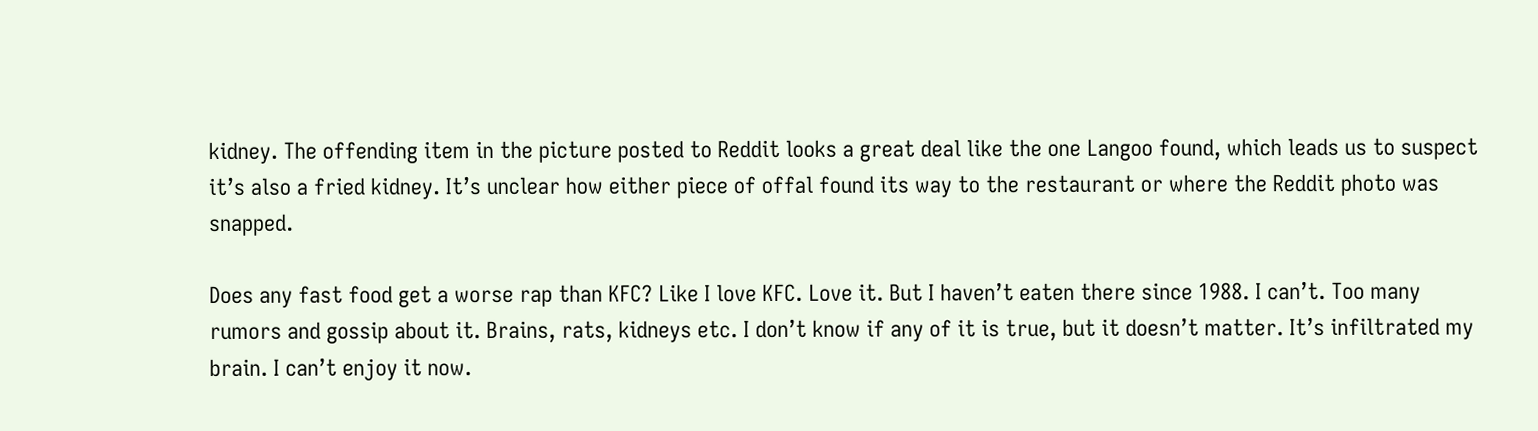kidney. The offending item in the picture posted to Reddit looks a great deal like the one Langoo found, which leads us to suspect it’s also a fried kidney. It’s unclear how either piece of offal found its way to the restaurant or where the Reddit photo was snapped.

Does any fast food get a worse rap than KFC? Like I love KFC. Love it. But I haven’t eaten there since 1988. I can’t. Too many rumors and gossip about it. Brains, rats, kidneys etc. I don’t know if any of it is true, but it doesn’t matter. It’s infiltrated my brain. I can’t enjoy it now.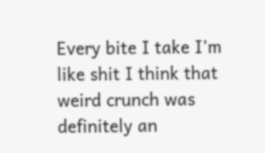Every bite I take I’m like shit I think that weird crunch was definitely an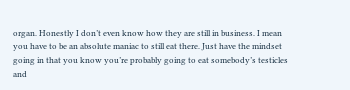organ. Honestly I don’t even know how they are still in business. I mean you have to be an absolute maniac to still eat there. Just have the mindset going in that you know you’re probably going to eat somebody’s testicles and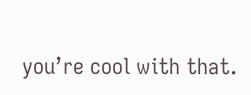you’re cool with that.